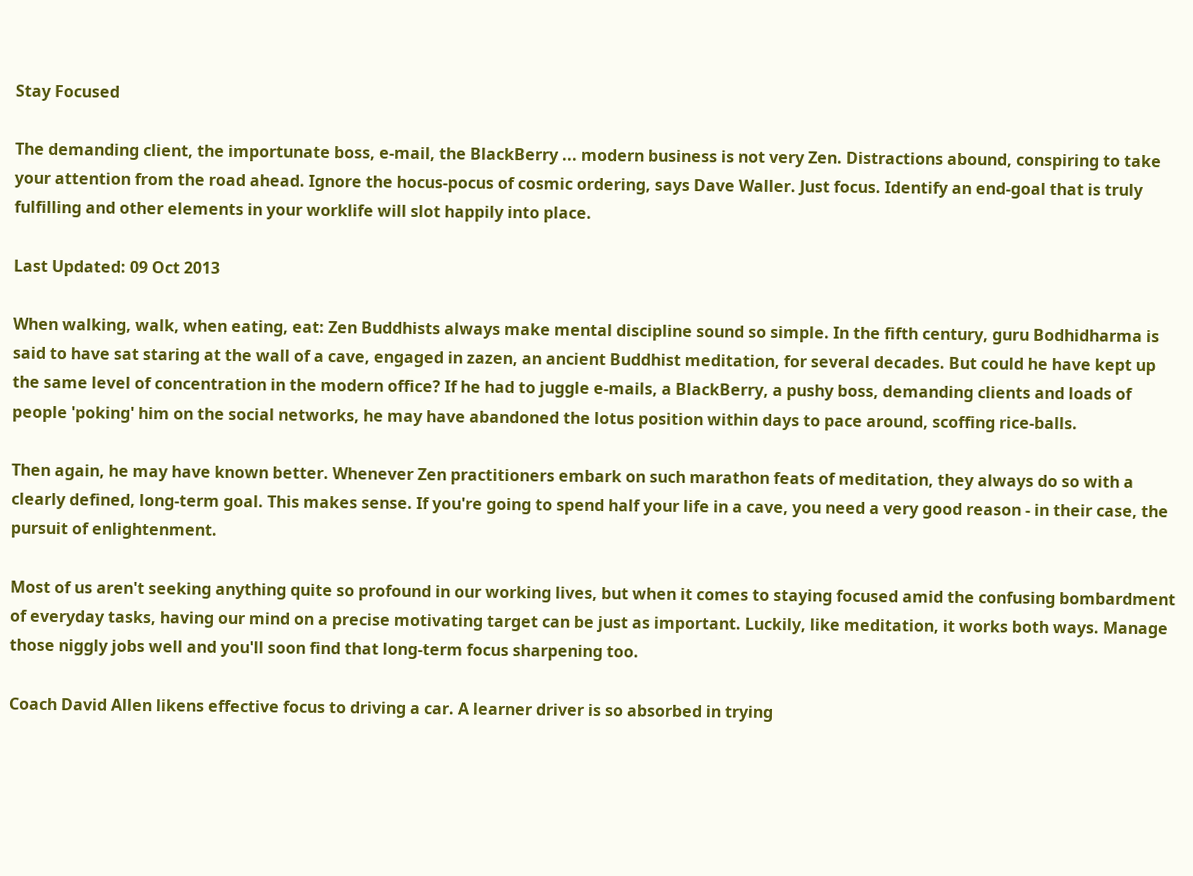Stay Focused

The demanding client, the importunate boss, e-mail, the BlackBerry ... modern business is not very Zen. Distractions abound, conspiring to take your attention from the road ahead. Ignore the hocus-pocus of cosmic ordering, says Dave Waller. Just focus. Identify an end-goal that is truly fulfilling and other elements in your worklife will slot happily into place.

Last Updated: 09 Oct 2013

When walking, walk, when eating, eat: Zen Buddhists always make mental discipline sound so simple. In the fifth century, guru Bodhidharma is said to have sat staring at the wall of a cave, engaged in zazen, an ancient Buddhist meditation, for several decades. But could he have kept up the same level of concentration in the modern office? If he had to juggle e-mails, a BlackBerry, a pushy boss, demanding clients and loads of people 'poking' him on the social networks, he may have abandoned the lotus position within days to pace around, scoffing rice-balls.

Then again, he may have known better. Whenever Zen practitioners embark on such marathon feats of meditation, they always do so with a clearly defined, long-term goal. This makes sense. If you're going to spend half your life in a cave, you need a very good reason - in their case, the pursuit of enlightenment.

Most of us aren't seeking anything quite so profound in our working lives, but when it comes to staying focused amid the confusing bombardment of everyday tasks, having our mind on a precise motivating target can be just as important. Luckily, like meditation, it works both ways. Manage those niggly jobs well and you'll soon find that long-term focus sharpening too.

Coach David Allen likens effective focus to driving a car. A learner driver is so absorbed in trying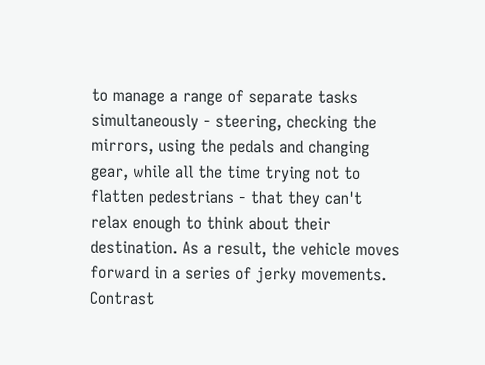to manage a range of separate tasks simultaneously - steering, checking the mirrors, using the pedals and changing gear, while all the time trying not to flatten pedestrians - that they can't relax enough to think about their destination. As a result, the vehicle moves forward in a series of jerky movements. Contrast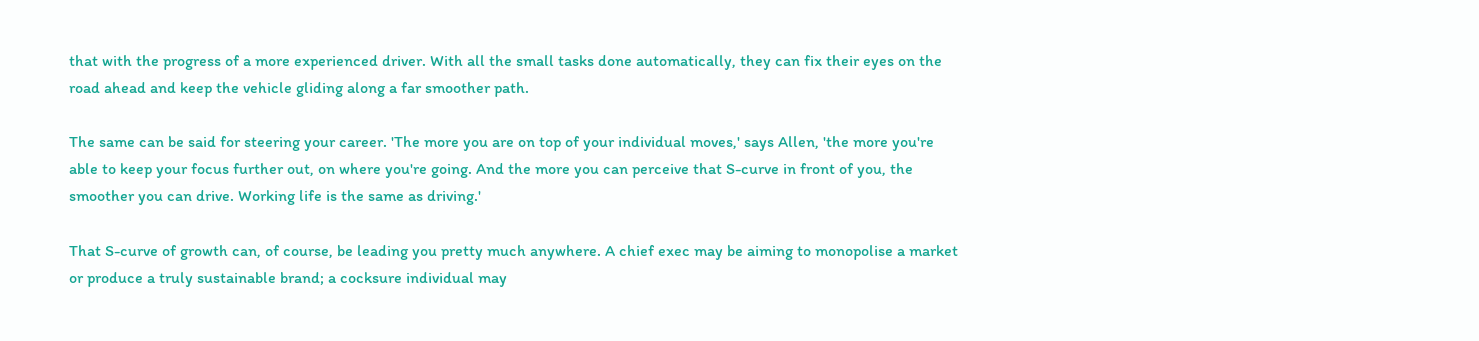that with the progress of a more experienced driver. With all the small tasks done automatically, they can fix their eyes on the road ahead and keep the vehicle gliding along a far smoother path.

The same can be said for steering your career. 'The more you are on top of your individual moves,' says Allen, 'the more you're able to keep your focus further out, on where you're going. And the more you can perceive that S-curve in front of you, the smoother you can drive. Working life is the same as driving.'

That S-curve of growth can, of course, be leading you pretty much anywhere. A chief exec may be aiming to monopolise a market or produce a truly sustainable brand; a cocksure individual may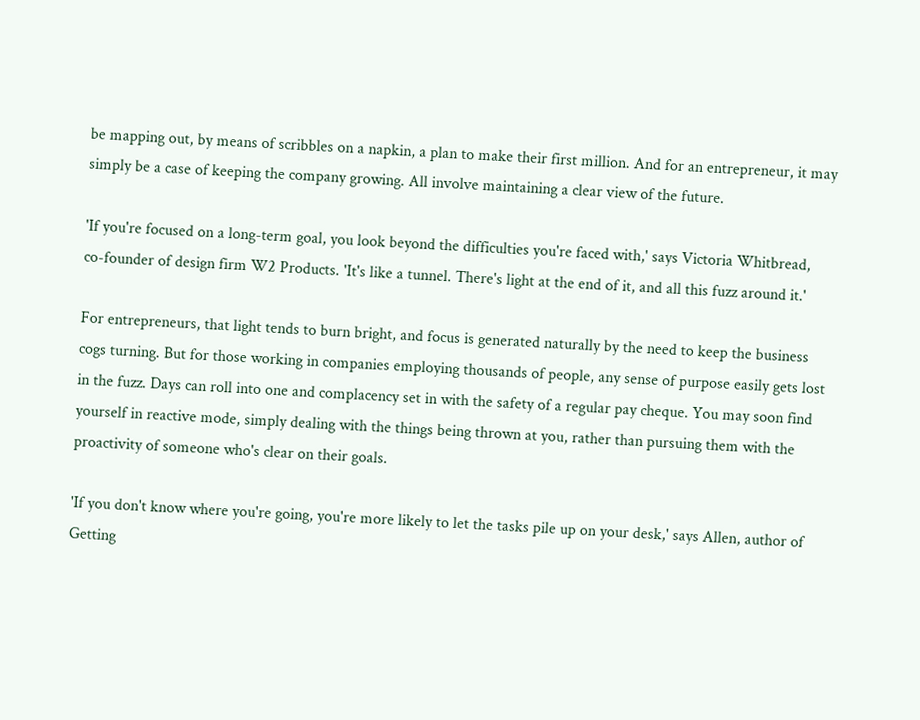be mapping out, by means of scribbles on a napkin, a plan to make their first million. And for an entrepreneur, it may simply be a case of keeping the company growing. All involve maintaining a clear view of the future.

'If you're focused on a long-term goal, you look beyond the difficulties you're faced with,' says Victoria Whitbread, co-founder of design firm W2 Products. 'It's like a tunnel. There's light at the end of it, and all this fuzz around it.'

For entrepreneurs, that light tends to burn bright, and focus is generated naturally by the need to keep the business cogs turning. But for those working in companies employing thousands of people, any sense of purpose easily gets lost in the fuzz. Days can roll into one and complacency set in with the safety of a regular pay cheque. You may soon find yourself in reactive mode, simply dealing with the things being thrown at you, rather than pursuing them with the proactivity of someone who's clear on their goals.

'If you don't know where you're going, you're more likely to let the tasks pile up on your desk,' says Allen, author of Getting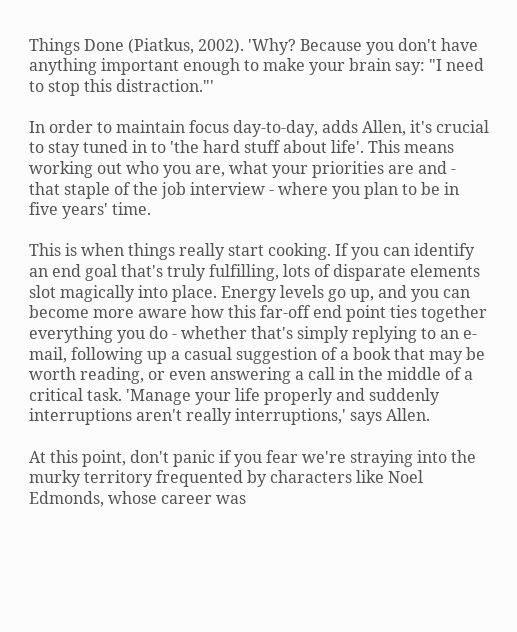Things Done (Piatkus, 2002). 'Why? Because you don't have anything important enough to make your brain say: "I need to stop this distraction."'

In order to maintain focus day-to-day, adds Allen, it's crucial to stay tuned in to 'the hard stuff about life'. This means working out who you are, what your priorities are and - that staple of the job interview - where you plan to be in five years' time.

This is when things really start cooking. If you can identify an end goal that's truly fulfilling, lots of disparate elements slot magically into place. Energy levels go up, and you can become more aware how this far-off end point ties together everything you do - whether that's simply replying to an e-mail, following up a casual suggestion of a book that may be worth reading, or even answering a call in the middle of a critical task. 'Manage your life properly and suddenly interruptions aren't really interruptions,' says Allen.

At this point, don't panic if you fear we're straying into the murky territory frequented by characters like Noel Edmonds, whose career was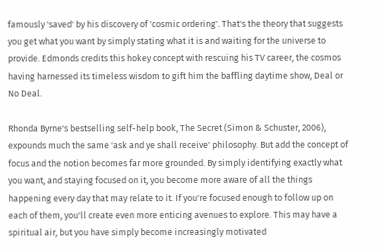famously 'saved' by his discovery of 'cosmic ordering'. That's the theory that suggests you get what you want by simply stating what it is and waiting for the universe to provide. Edmonds credits this hokey concept with rescuing his TV career, the cosmos having harnessed its timeless wisdom to gift him the baffling daytime show, Deal or No Deal.

Rhonda Byrne's bestselling self-help book, The Secret (Simon & Schuster, 2006), expounds much the same 'ask and ye shall receive' philosophy. But add the concept of focus and the notion becomes far more grounded. By simply identifying exactly what you want, and staying focused on it, you become more aware of all the things happening every day that may relate to it. If you're focused enough to follow up on each of them, you'll create even more enticing avenues to explore. This may have a spiritual air, but you have simply become increasingly motivated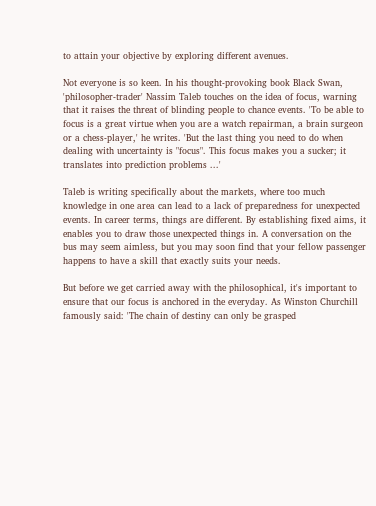to attain your objective by exploring different avenues.

Not everyone is so keen. In his thought-provoking book Black Swan, 'philosopher-trader' Nassim Taleb touches on the idea of focus, warning that it raises the threat of blinding people to chance events. 'To be able to focus is a great virtue when you are a watch repairman, a brain surgeon or a chess-player,' he writes. 'But the last thing you need to do when dealing with uncertainty is "focus". This focus makes you a sucker; it translates into prediction problems ...'

Taleb is writing specifically about the markets, where too much knowledge in one area can lead to a lack of preparedness for unexpected events. In career terms, things are different. By establishing fixed aims, it enables you to draw those unexpected things in. A conversation on the bus may seem aimless, but you may soon find that your fellow passenger happens to have a skill that exactly suits your needs.

But before we get carried away with the philosophical, it's important to ensure that our focus is anchored in the everyday. As Winston Churchill famously said: 'The chain of destiny can only be grasped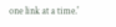one link at a time.'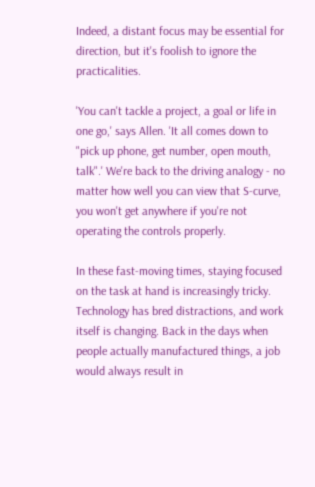Indeed, a distant focus may be essential for direction, but it's foolish to ignore the practicalities.

'You can't tackle a project, a goal or life in one go,' says Allen. 'It all comes down to "pick up phone, get number, open mouth, talk".' We're back to the driving analogy - no matter how well you can view that S-curve, you won't get anywhere if you're not operating the controls properly.

In these fast-moving times, staying focused on the task at hand is increasingly tricky. Technology has bred distractions, and work itself is changing. Back in the days when people actually manufactured things, a job would always result in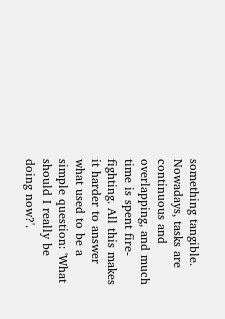something tangible. Nowadays, tasks are continuous and overlapping, and much time is spent fire-fighting. All this makes it harder to answer what used to be a simple question: 'What should I really be doing now?'.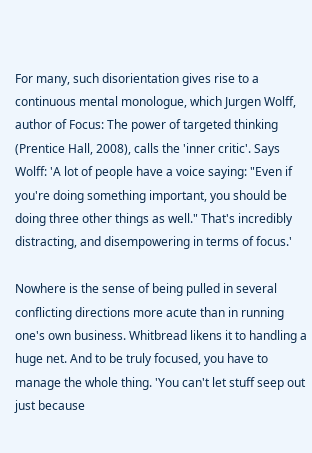For many, such disorientation gives rise to a continuous mental monologue, which Jurgen Wolff, author of Focus: The power of targeted thinking (Prentice Hall, 2008), calls the 'inner critic'. Says Wolff: 'A lot of people have a voice saying: "Even if you're doing something important, you should be doing three other things as well." That's incredibly distracting, and disempowering in terms of focus.'

Nowhere is the sense of being pulled in several conflicting directions more acute than in running one's own business. Whitbread likens it to handling a huge net. And to be truly focused, you have to manage the whole thing. 'You can't let stuff seep out just because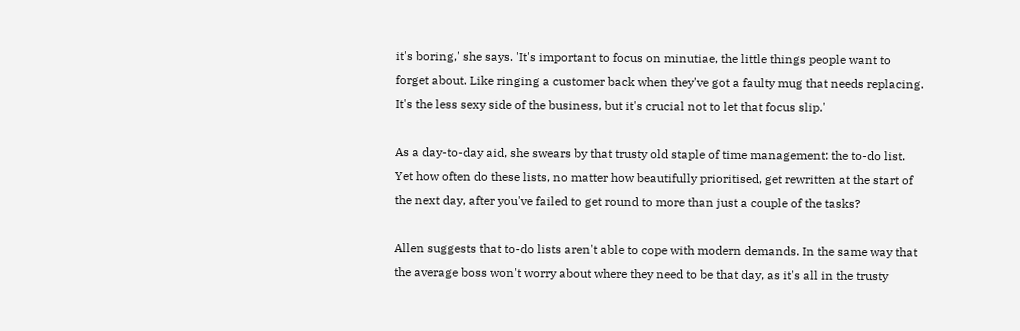it's boring,' she says. 'It's important to focus on minutiae, the little things people want to forget about. Like ringing a customer back when they've got a faulty mug that needs replacing. It's the less sexy side of the business, but it's crucial not to let that focus slip.'

As a day-to-day aid, she swears by that trusty old staple of time management: the to-do list. Yet how often do these lists, no matter how beautifully prioritised, get rewritten at the start of the next day, after you've failed to get round to more than just a couple of the tasks?

Allen suggests that to-do lists aren't able to cope with modern demands. In the same way that the average boss won't worry about where they need to be that day, as it's all in the trusty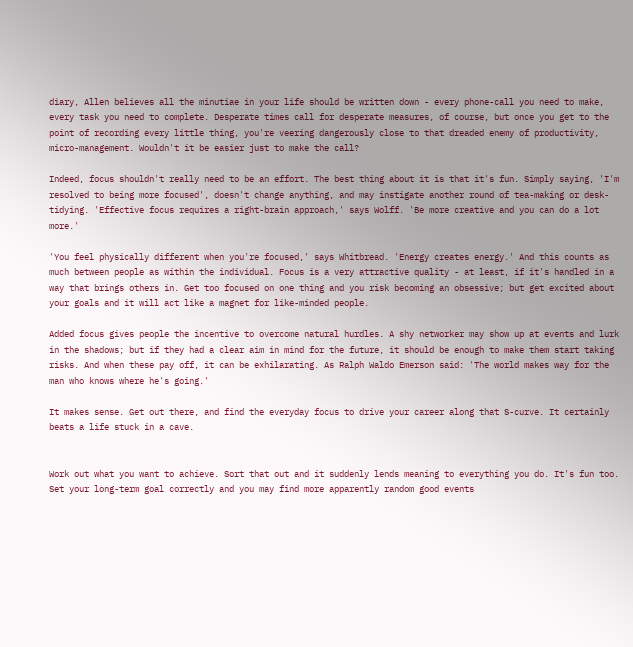diary, Allen believes all the minutiae in your life should be written down - every phone-call you need to make, every task you need to complete. Desperate times call for desperate measures, of course, but once you get to the point of recording every little thing, you're veering dangerously close to that dreaded enemy of productivity, micro-management. Wouldn't it be easier just to make the call?

Indeed, focus shouldn't really need to be an effort. The best thing about it is that it's fun. Simply saying, 'I'm resolved to being more focused', doesn't change anything, and may instigate another round of tea-making or desk-tidying. 'Effective focus requires a right-brain approach,' says Wolff. 'Be more creative and you can do a lot more.'

'You feel physically different when you're focused,' says Whitbread. 'Energy creates energy.' And this counts as much between people as within the individual. Focus is a very attractive quality - at least, if it's handled in a way that brings others in. Get too focused on one thing and you risk becoming an obsessive; but get excited about your goals and it will act like a magnet for like-minded people.

Added focus gives people the incentive to overcome natural hurdles. A shy networker may show up at events and lurk in the shadows; but if they had a clear aim in mind for the future, it should be enough to make them start taking risks. And when these pay off, it can be exhilarating. As Ralph Waldo Emerson said: 'The world makes way for the man who knows where he's going.'

It makes sense. Get out there, and find the everyday focus to drive your career along that S-curve. It certainly beats a life stuck in a cave.


Work out what you want to achieve. Sort that out and it suddenly lends meaning to everything you do. It's fun too. Set your long-term goal correctly and you may find more apparently random good events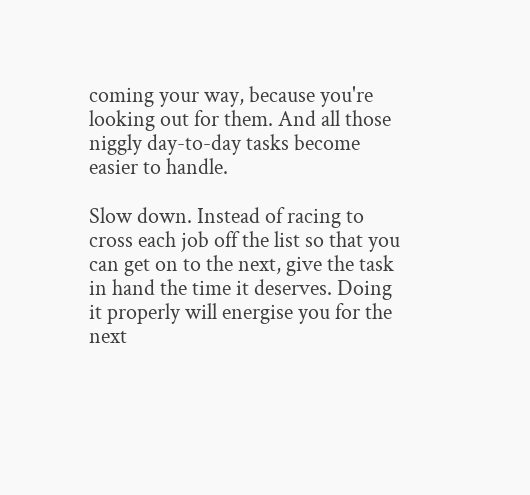coming your way, because you're looking out for them. And all those niggly day-to-day tasks become easier to handle.

Slow down. Instead of racing to cross each job off the list so that you can get on to the next, give the task in hand the time it deserves. Doing it properly will energise you for the next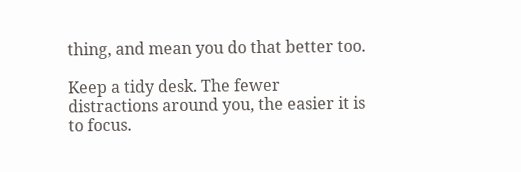thing, and mean you do that better too.

Keep a tidy desk. The fewer distractions around you, the easier it is to focus.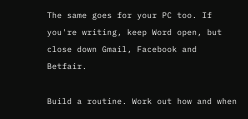The same goes for your PC too. If you're writing, keep Word open, but close down Gmail, Facebook and Betfair.

Build a routine. Work out how and when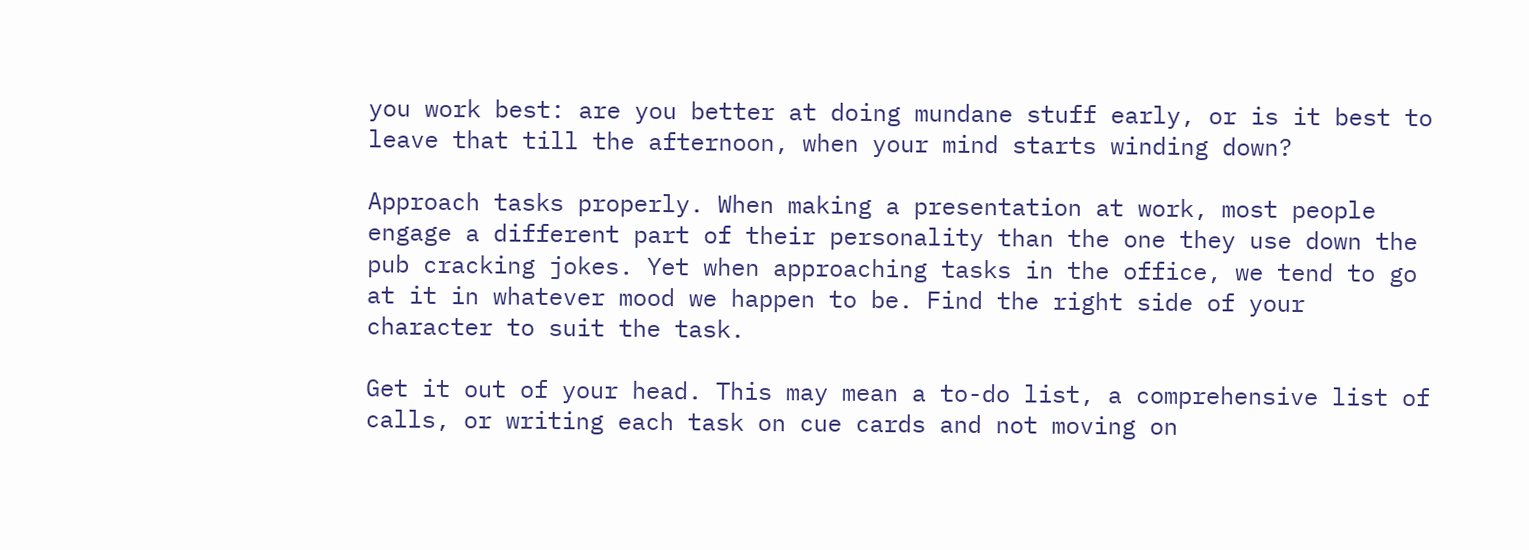you work best: are you better at doing mundane stuff early, or is it best to leave that till the afternoon, when your mind starts winding down?

Approach tasks properly. When making a presentation at work, most people engage a different part of their personality than the one they use down the pub cracking jokes. Yet when approaching tasks in the office, we tend to go at it in whatever mood we happen to be. Find the right side of your character to suit the task.

Get it out of your head. This may mean a to-do list, a comprehensive list of calls, or writing each task on cue cards and not moving on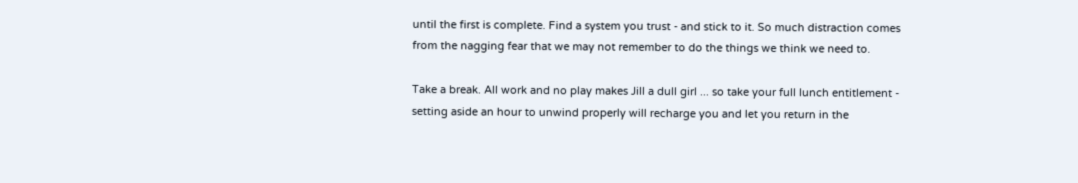until the first is complete. Find a system you trust - and stick to it. So much distraction comes from the nagging fear that we may not remember to do the things we think we need to.

Take a break. All work and no play makes Jill a dull girl ... so take your full lunch entitlement - setting aside an hour to unwind properly will recharge you and let you return in the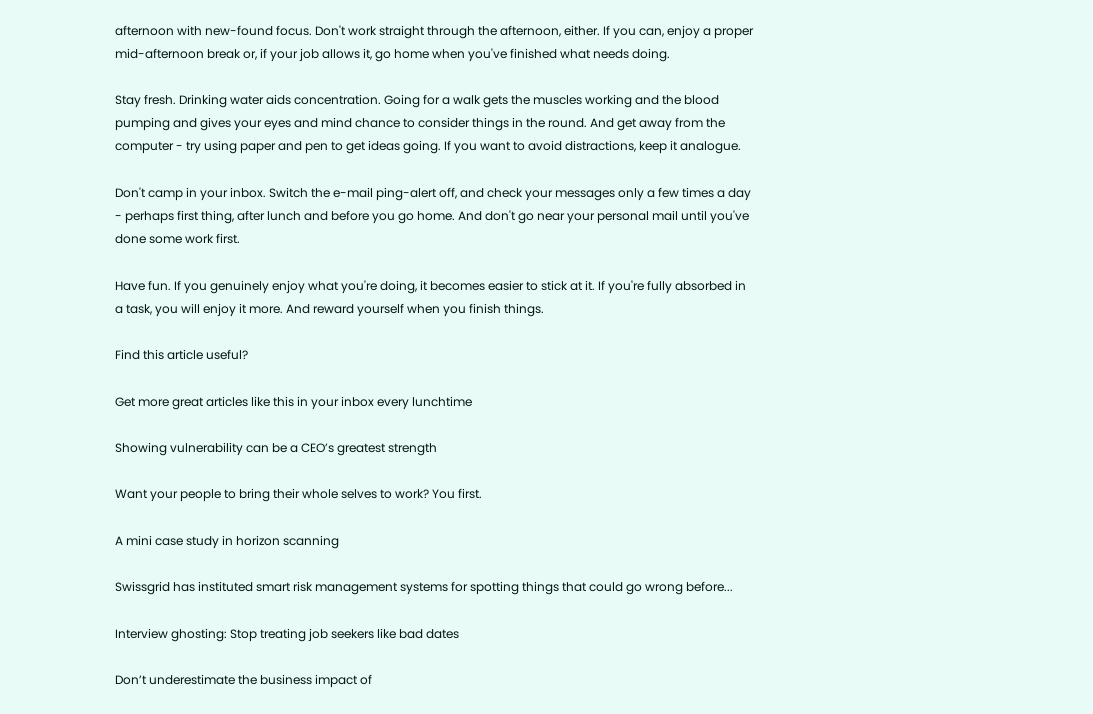afternoon with new-found focus. Don't work straight through the afternoon, either. If you can, enjoy a proper mid-afternoon break or, if your job allows it, go home when you've finished what needs doing.

Stay fresh. Drinking water aids concentration. Going for a walk gets the muscles working and the blood pumping and gives your eyes and mind chance to consider things in the round. And get away from the computer - try using paper and pen to get ideas going. If you want to avoid distractions, keep it analogue.

Don't camp in your inbox. Switch the e-mail ping-alert off, and check your messages only a few times a day - perhaps first thing, after lunch and before you go home. And don't go near your personal mail until you've done some work first.

Have fun. If you genuinely enjoy what you're doing, it becomes easier to stick at it. If you're fully absorbed in a task, you will enjoy it more. And reward yourself when you finish things.

Find this article useful?

Get more great articles like this in your inbox every lunchtime

Showing vulnerability can be a CEO’s greatest strength

Want your people to bring their whole selves to work? You first.

A mini case study in horizon scanning

Swissgrid has instituted smart risk management systems for spotting things that could go wrong before...

Interview ghosting: Stop treating job seekers like bad dates

Don’t underestimate the business impact of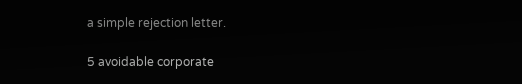a simple rejection letter.

5 avoidable corporate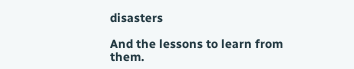disasters

And the lessons to learn from them.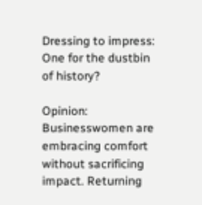Dressing to impress: One for the dustbin of history?

Opinion: Businesswomen are embracing comfort without sacrificing impact. Returning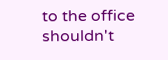to the office shouldn't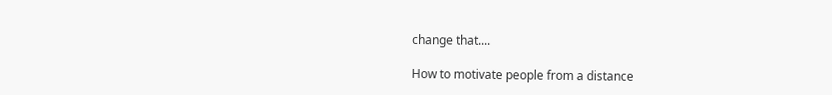change that....

How to motivate people from a distance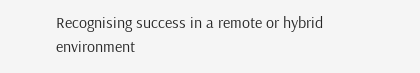Recognising success in a remote or hybrid environment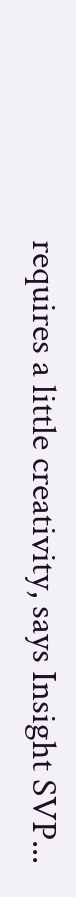requires a little creativity, says Insight SVP...